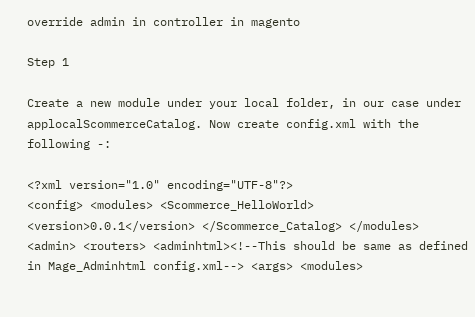override admin in controller in magento

Step 1

Create a new module under your local folder, in our case under applocalScommerceCatalog. Now create config.xml with the following -:

<?xml version="1.0" encoding="UTF-8"?>
<config> <modules> <Scommerce_HelloWorld> <version>0.0.1</version> </Scommerce_Catalog> </modules> <admin> <routers> <adminhtml><!--This should be same as defined in Mage_Adminhtml config.xml--> <args> <modules>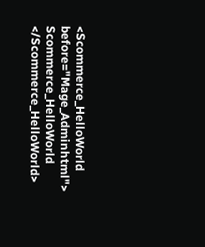<Scommerce_HelloWorld before="Mage_Adminhtml"> Scommerce_HelloWorld </Scommerce_HelloWorld>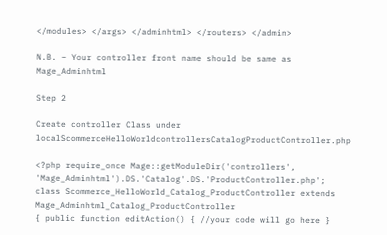</modules> </args> </adminhtml> </routers> </admin>

N.B. – Your controller front name should be same as Mage_Adminhtml

Step 2

Create controller Class under localScommerceHelloWorldcontrollersCatalogProductController.php

<?php require_once Mage::getModuleDir('controllers', 'Mage_Adminhtml').DS.'Catalog'.DS.'ProductController.php'; class Scommerce_HelloWorld_Catalog_ProductController extends Mage_Adminhtml_Catalog_ProductController
{ public function editAction() { //your code will go here }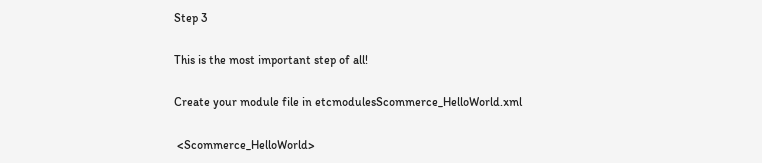Step 3

This is the most important step of all!

Create your module file in etcmodulesScommerce_HelloWorld.xml

 <Scommerce_HelloWorld>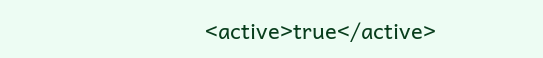<active>true</active>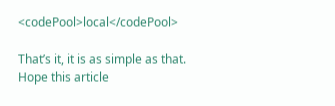<codePool>local</codePool>

That’s it, it is as simple as that. Hope this article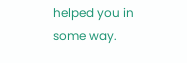helped you in some way.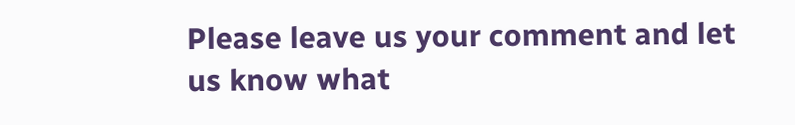Please leave us your comment and let us know what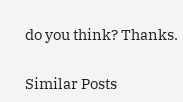do you think? Thanks.

Similar Posts